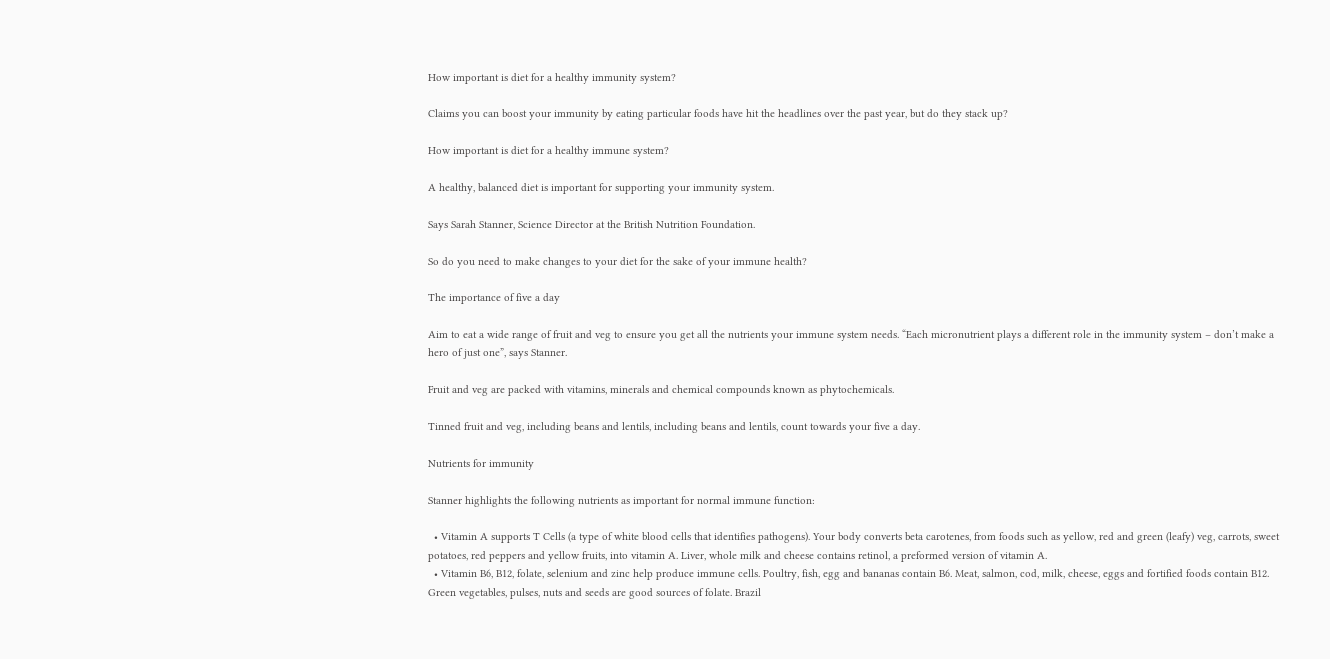How important is diet for a healthy immunity system?

Claims you can boost your immunity by eating particular foods have hit the headlines over the past year, but do they stack up?

How important is diet for a healthy immune system?

A healthy, balanced diet is important for supporting your immunity system.

Says Sarah Stanner, Science Director at the British Nutrition Foundation.

So do you need to make changes to your diet for the sake of your immune health?

The importance of five a day

Aim to eat a wide range of fruit and veg to ensure you get all the nutrients your immune system needs. “Each micronutrient plays a different role in the immunity system – don’t make a hero of just one”, says Stanner.

Fruit and veg are packed with vitamins, minerals and chemical compounds known as phytochemicals.

Tinned fruit and veg, including beans and lentils, including beans and lentils, count towards your five a day.

Nutrients for immunity

Stanner highlights the following nutrients as important for normal immune function:

  • Vitamin A supports T Cells (a type of white blood cells that identifies pathogens). Your body converts beta carotenes, from foods such as yellow, red and green (leafy) veg, carrots, sweet potatoes, red peppers and yellow fruits, into vitamin A. Liver, whole milk and cheese contains retinol, a preformed version of vitamin A.
  • Vitamin B6, B12, folate, selenium and zinc help produce immune cells. Poultry, fish, egg and bananas contain B6. Meat, salmon, cod, milk, cheese, eggs and fortified foods contain B12. Green vegetables, pulses, nuts and seeds are good sources of folate. Brazil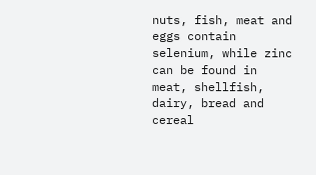nuts, fish, meat and eggs contain selenium, while zinc can be found in meat, shellfish, dairy, bread and cereal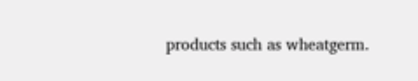products such as wheatgerm.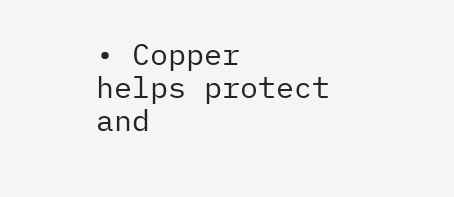• Copper helps protect and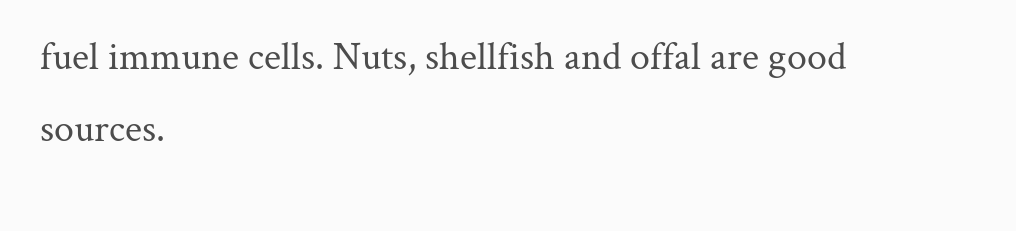fuel immune cells. Nuts, shellfish and offal are good sources.